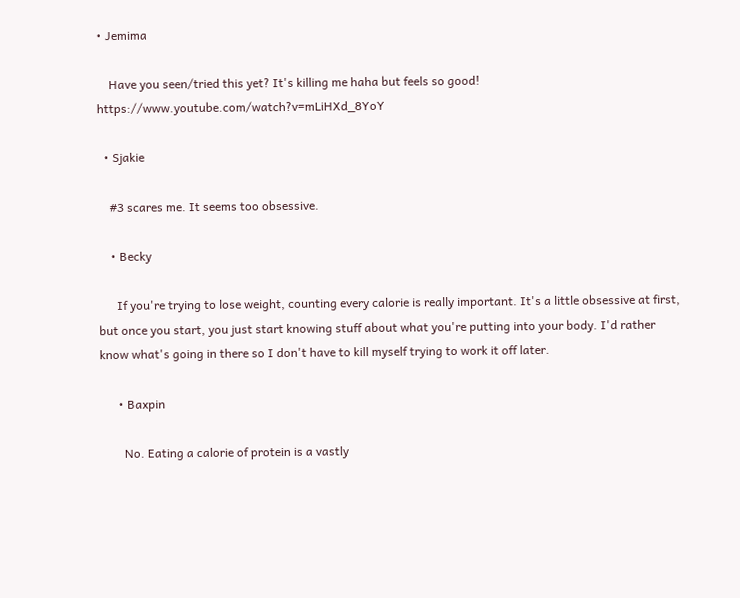• Jemima

    Have you seen/tried this yet? It's killing me haha but feels so good! https://www.youtube.com/watch?v=mLiHXd_8YoY

  • Sjakie

    #3 scares me. It seems too obsessive.

    • Becky

      If you're trying to lose weight, counting every calorie is really important. It's a little obsessive at first, but once you start, you just start knowing stuff about what you're putting into your body. I'd rather know what's going in there so I don't have to kill myself trying to work it off later.

      • Baxpin

        No. Eating a calorie of protein is a vastly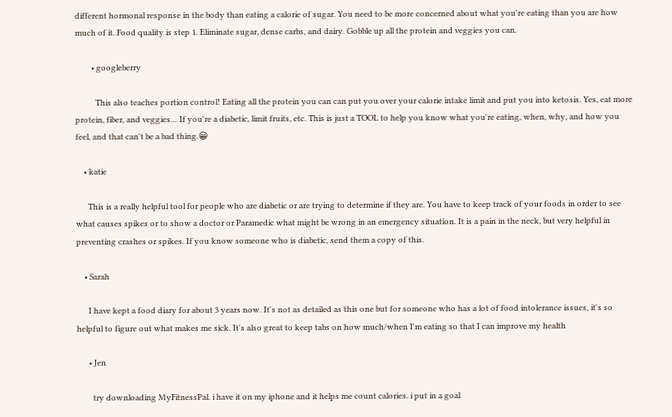different hormonal response in the body than eating a calorie of sugar. You need to be more concerned about what you're eating than you are how much of it. Food quality is step 1. Eliminate sugar, dense carbs, and dairy. Gobble up all the protein and veggies you can.

        • googleberry

          This also teaches portion control! Eating all the protein you can can put you over your calorie intake limit and put you into ketosis. Yes, eat more protein, fiber, and veggies… If you're a diabetic, limit fruits, etc. This is just a TOOL to help you know what you're eating, when, why, and how you feel, and that can't be a bad thing.😀

    • katie

      This is a really helpful tool for people who are diabetic or are trying to determine if they are. You have to keep track of your foods in order to see what causes spikes or to show a doctor or Paramedic what might be wrong in an emergency situation. It is a pain in the neck, but very helpful in preventing crashes or spikes. If you know someone who is diabetic, send them a copy of this.

    • Sarah

      I have kept a food diary for about 3 years now. It's not as detailed as this one but for someone who has a lot of food intolerance issues, it's so helpful to figure out what makes me sick. It's also great to keep tabs on how much/when I'm eating so that I can improve my health

      • Jen

        try downloading MyFitnessPal. i have it on my iphone and it helps me count calories. i put in a goal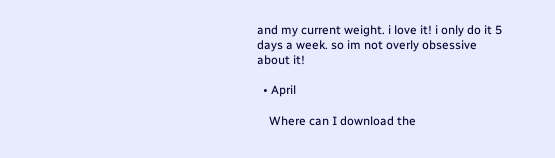and my current weight. i love it! i only do it 5 days a week. so im not overly obsessive about it!

  • April

    Where can I download the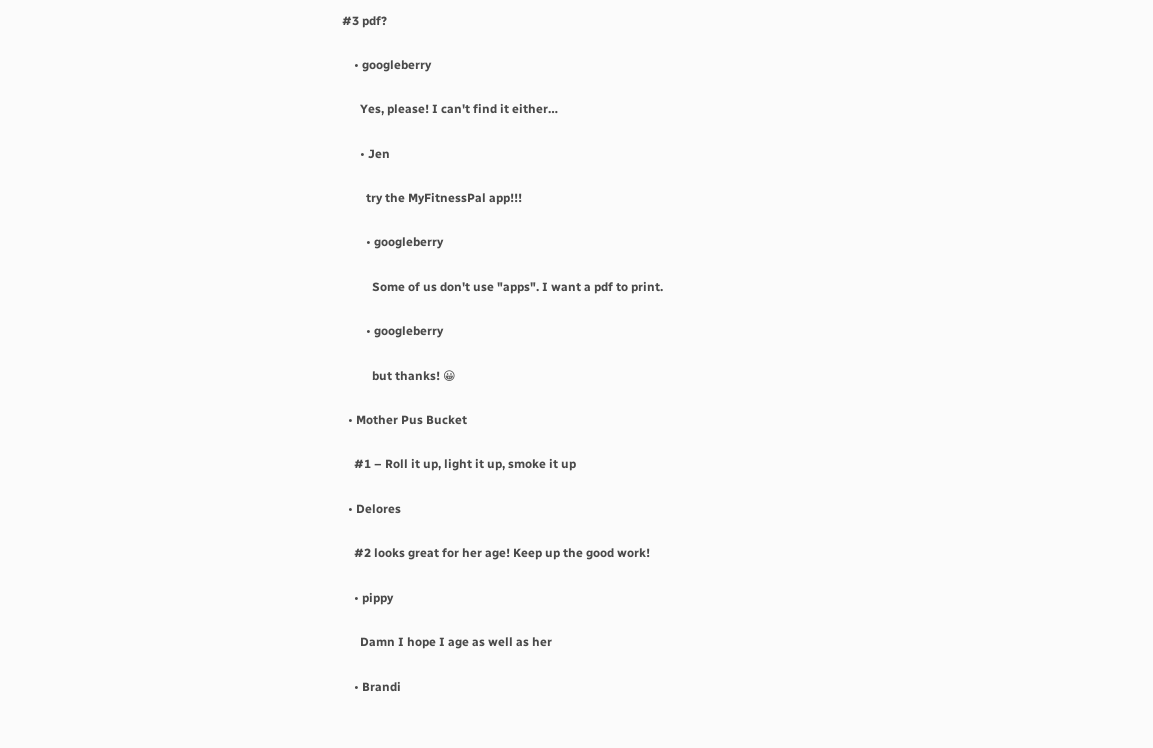#3 pdf?

    • googleberry

      Yes, please! I can't find it either…

      • Jen

        try the MyFitnessPal app!!!

        • googleberry

          Some of us don't use "apps". I want a pdf to print.

        • googleberry

          but thanks! 😀

  • Mother Pus Bucket

    #1 – Roll it up, light it up, smoke it up

  • Delores

    #2 looks great for her age! Keep up the good work!

    • pippy

      Damn I hope I age as well as her

    • Brandi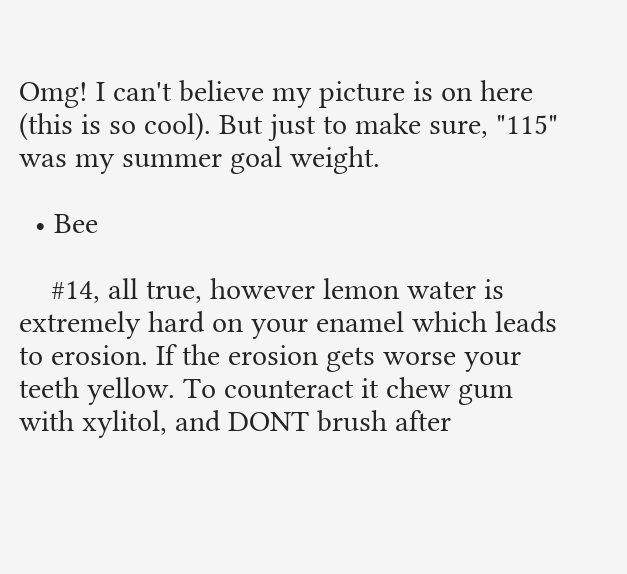Omg! I can't believe my picture is on here (this is so cool). But just to make sure, "115" was my summer goal weight.

  • Bee

    #14, all true, however lemon water is extremely hard on your enamel which leads to erosion. If the erosion gets worse your teeth yellow. To counteract it chew gum with xylitol, and DONT brush after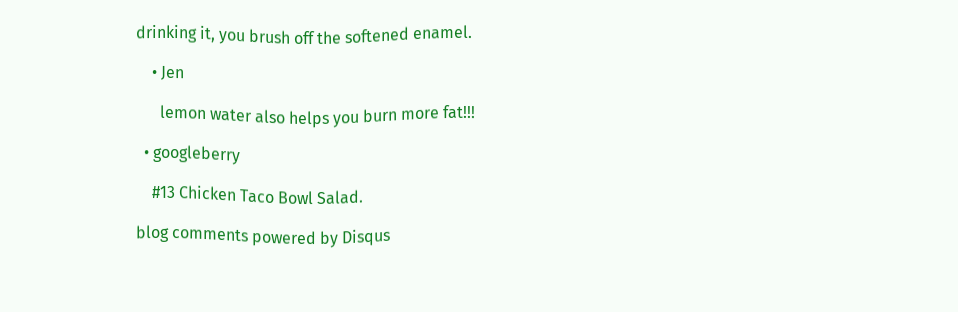drinking it, you brush off the softened enamel.

    • Jen

      lemon water also helps you burn more fat!!!

  • googleberry

    #13 Chicken Taco Bowl Salad.

blog comments powered by Disqus